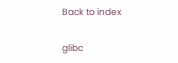Back to index

glibc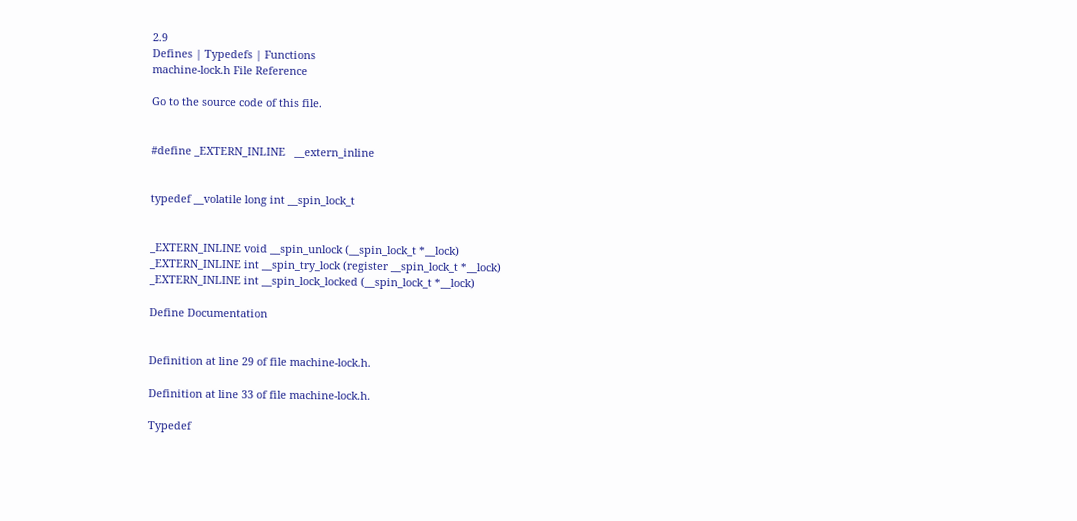2.9
Defines | Typedefs | Functions
machine-lock.h File Reference

Go to the source code of this file.


#define _EXTERN_INLINE   __extern_inline


typedef __volatile long int __spin_lock_t


_EXTERN_INLINE void __spin_unlock (__spin_lock_t *__lock)
_EXTERN_INLINE int __spin_try_lock (register __spin_lock_t *__lock)
_EXTERN_INLINE int __spin_lock_locked (__spin_lock_t *__lock)

Define Documentation


Definition at line 29 of file machine-lock.h.

Definition at line 33 of file machine-lock.h.

Typedef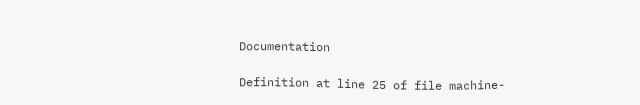Documentation

Definition at line 25 of file machine-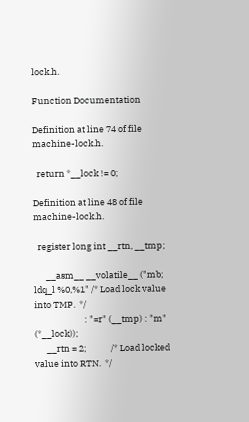lock.h.

Function Documentation

Definition at line 74 of file machine-lock.h.

  return *__lock != 0;

Definition at line 48 of file machine-lock.h.

  register long int __rtn, __tmp;

      __asm__ __volatile__ ("mb; ldq_l %0,%1" /* Load lock value into TMP.  */
                         : "=r" (__tmp) : "m" (*__lock));
      __rtn = 2;            /* Load locked value into RTN.  */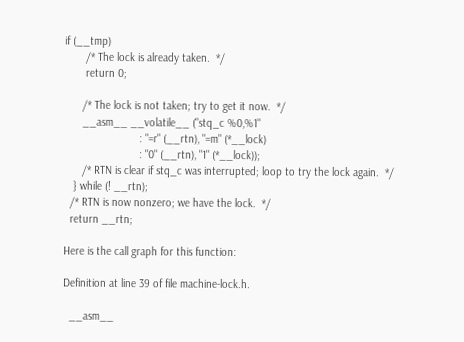if (__tmp)
       /* The lock is already taken.  */
       return 0;

      /* The lock is not taken; try to get it now.  */
      __asm__ __volatile__ ("stq_c %0,%1"
                         : "=r" (__rtn), "=m" (*__lock)
                         : "0" (__rtn), "1" (*__lock));
      /* RTN is clear if stq_c was interrupted; loop to try the lock again.  */
   } while (! __rtn);
  /* RTN is now nonzero; we have the lock.  */
  return __rtn;

Here is the call graph for this function:

Definition at line 39 of file machine-lock.h.

  __asm__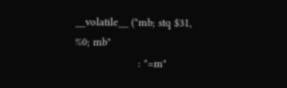__volatile__ ("mb; stq $31, %0; mb"
                     : "=m"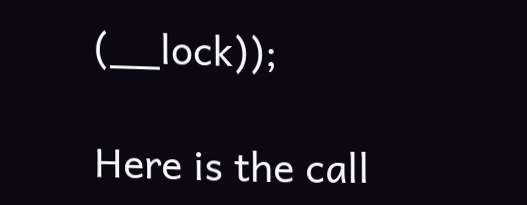(__lock));

Here is the call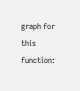graph for this function: